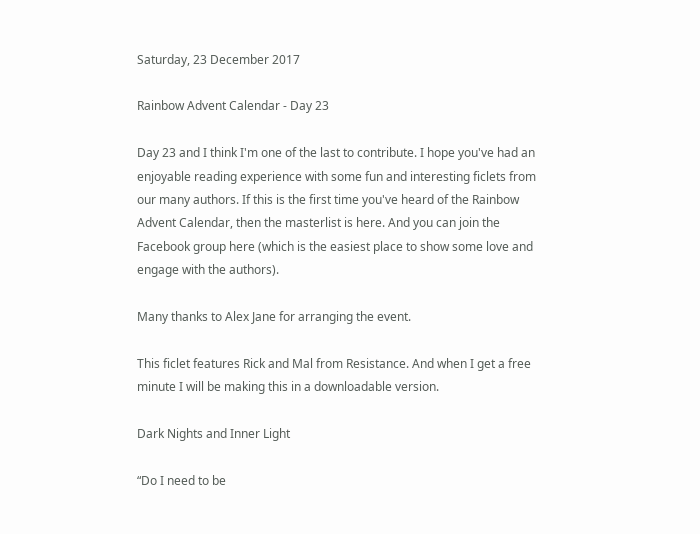Saturday, 23 December 2017

Rainbow Advent Calendar - Day 23

Day 23 and I think I'm one of the last to contribute. I hope you've had an enjoyable reading experience with some fun and interesting ficlets from our many authors. If this is the first time you've heard of the Rainbow Advent Calendar, then the masterlist is here. And you can join the Facebook group here (which is the easiest place to show some love and engage with the authors).

Many thanks to Alex Jane for arranging the event.

This ficlet features Rick and Mal from Resistance. And when I get a free minute I will be making this in a downloadable version.

Dark Nights and Inner Light

“Do I need to be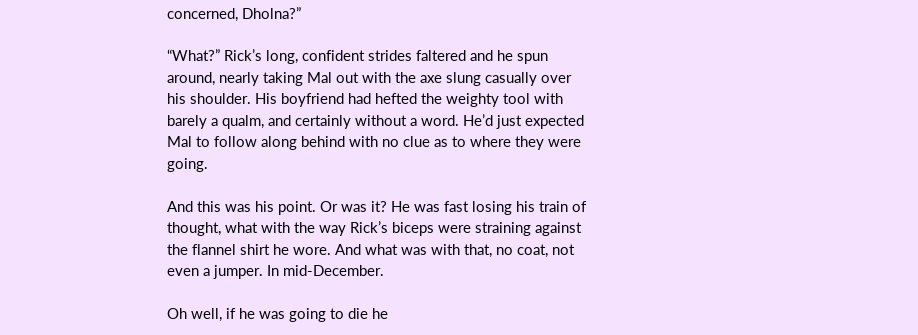concerned, Dholna?”

“What?” Rick’s long, confident strides faltered and he spun around, nearly taking Mal out with the axe slung casually over his shoulder. His boyfriend had hefted the weighty tool with barely a qualm, and certainly without a word. He’d just expected Mal to follow along behind with no clue as to where they were going.

And this was his point. Or was it? He was fast losing his train of thought, what with the way Rick’s biceps were straining against the flannel shirt he wore. And what was with that, no coat, not even a jumper. In mid-December.

Oh well, if he was going to die he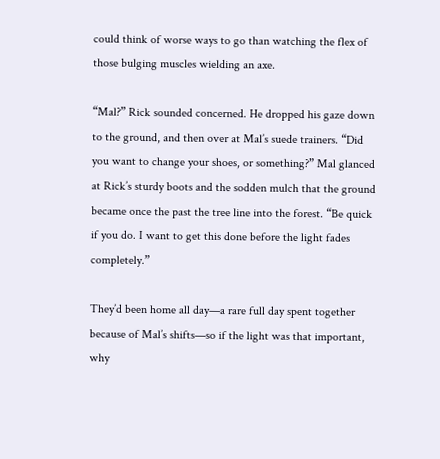could think of worse ways to go than watching the flex of those bulging muscles wielding an axe.

“Mal?” Rick sounded concerned. He dropped his gaze down to the ground, and then over at Mal’s suede trainers. “Did you want to change your shoes, or something?” Mal glanced at Rick’s sturdy boots and the sodden mulch that the ground became once the past the tree line into the forest. “Be quick if you do. I want to get this done before the light fades completely.”

They’d been home all day—a rare full day spent together because of Mal’s shifts—so if the light was that important, why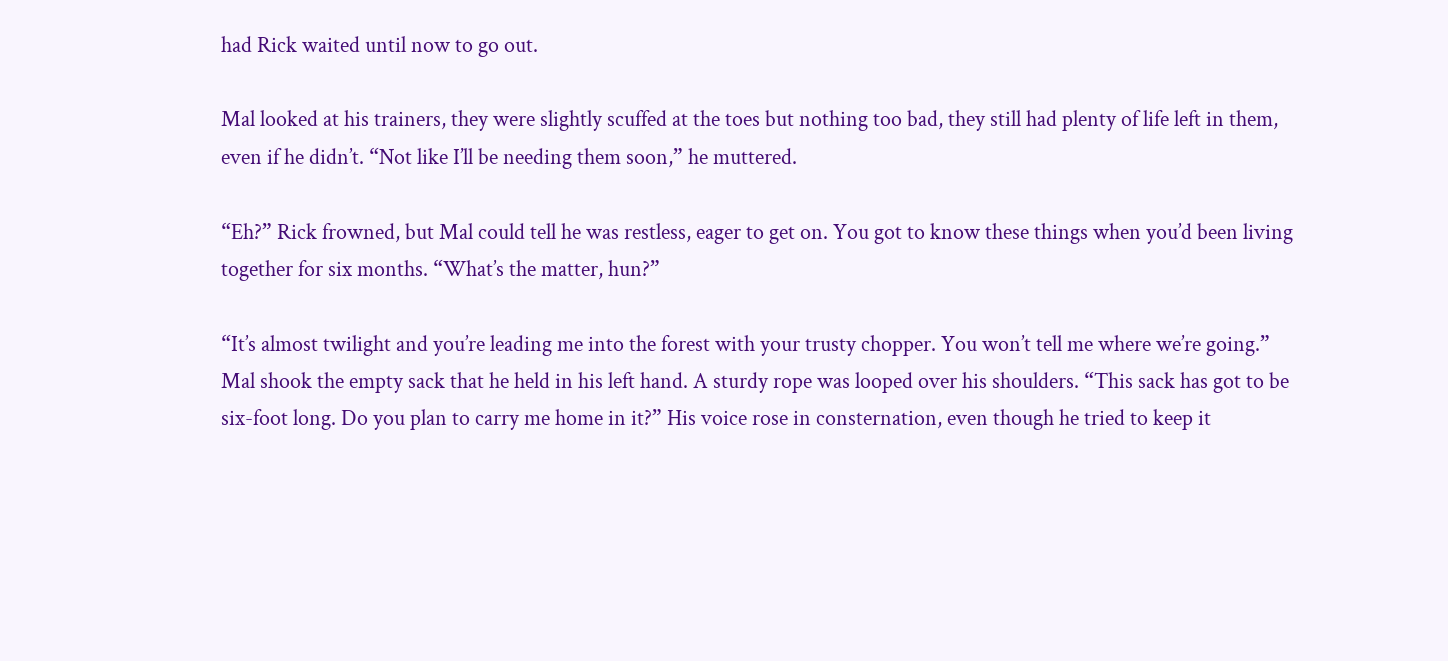had Rick waited until now to go out.

Mal looked at his trainers, they were slightly scuffed at the toes but nothing too bad, they still had plenty of life left in them, even if he didn’t. “Not like I’ll be needing them soon,” he muttered.

“Eh?” Rick frowned, but Mal could tell he was restless, eager to get on. You got to know these things when you’d been living together for six months. “What’s the matter, hun?”

“It’s almost twilight and you’re leading me into the forest with your trusty chopper. You won’t tell me where we’re going.” Mal shook the empty sack that he held in his left hand. A sturdy rope was looped over his shoulders. “This sack has got to be six-foot long. Do you plan to carry me home in it?” His voice rose in consternation, even though he tried to keep it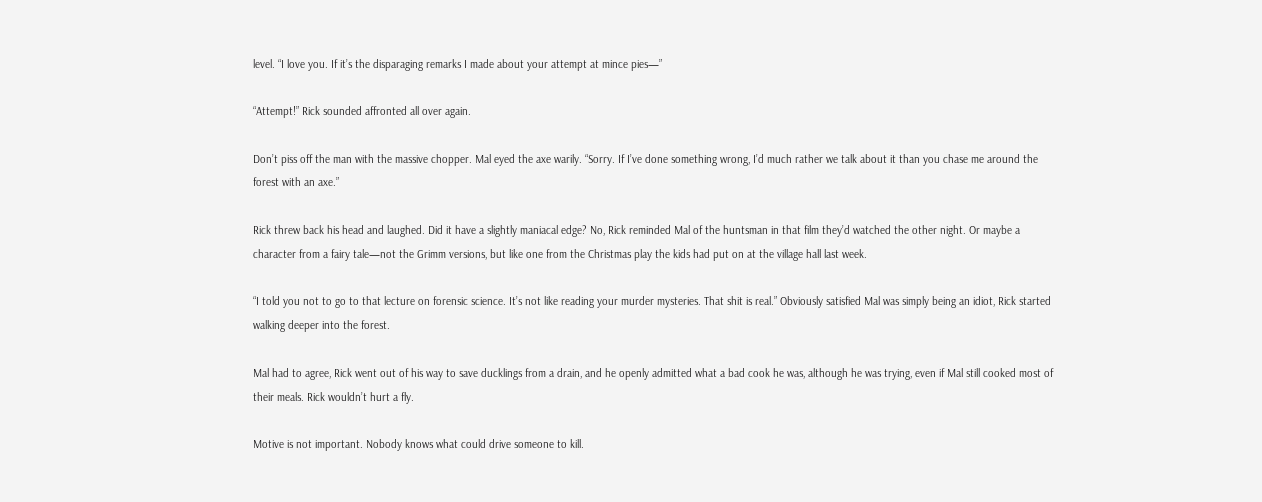level. “I love you. If it’s the disparaging remarks I made about your attempt at mince pies—”

“Attempt!” Rick sounded affronted all over again.

Don’t piss off the man with the massive chopper. Mal eyed the axe warily. “Sorry. If I’ve done something wrong, I’d much rather we talk about it than you chase me around the forest with an axe.”

Rick threw back his head and laughed. Did it have a slightly maniacal edge? No, Rick reminded Mal of the huntsman in that film they’d watched the other night. Or maybe a character from a fairy tale—not the Grimm versions, but like one from the Christmas play the kids had put on at the village hall last week.

“I told you not to go to that lecture on forensic science. It’s not like reading your murder mysteries. That shit is real.” Obviously satisfied Mal was simply being an idiot, Rick started walking deeper into the forest.

Mal had to agree, Rick went out of his way to save ducklings from a drain, and he openly admitted what a bad cook he was, although he was trying, even if Mal still cooked most of their meals. Rick wouldn’t hurt a fly.

Motive is not important. Nobody knows what could drive someone to kill.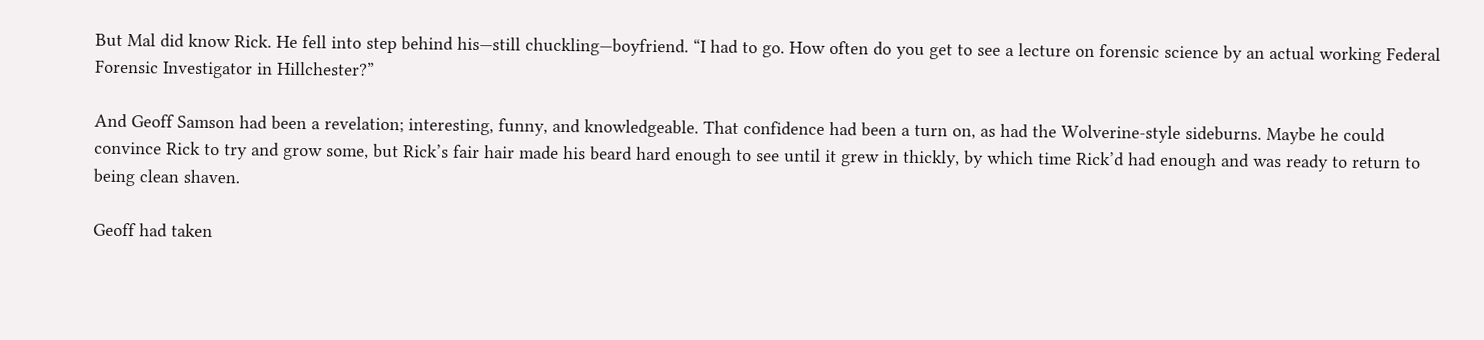But Mal did know Rick. He fell into step behind his—still chuckling—boyfriend. “I had to go. How often do you get to see a lecture on forensic science by an actual working Federal Forensic Investigator in Hillchester?”

And Geoff Samson had been a revelation; interesting, funny, and knowledgeable. That confidence had been a turn on, as had the Wolverine-style sideburns. Maybe he could convince Rick to try and grow some, but Rick’s fair hair made his beard hard enough to see until it grew in thickly, by which time Rick’d had enough and was ready to return to being clean shaven.

Geoff had taken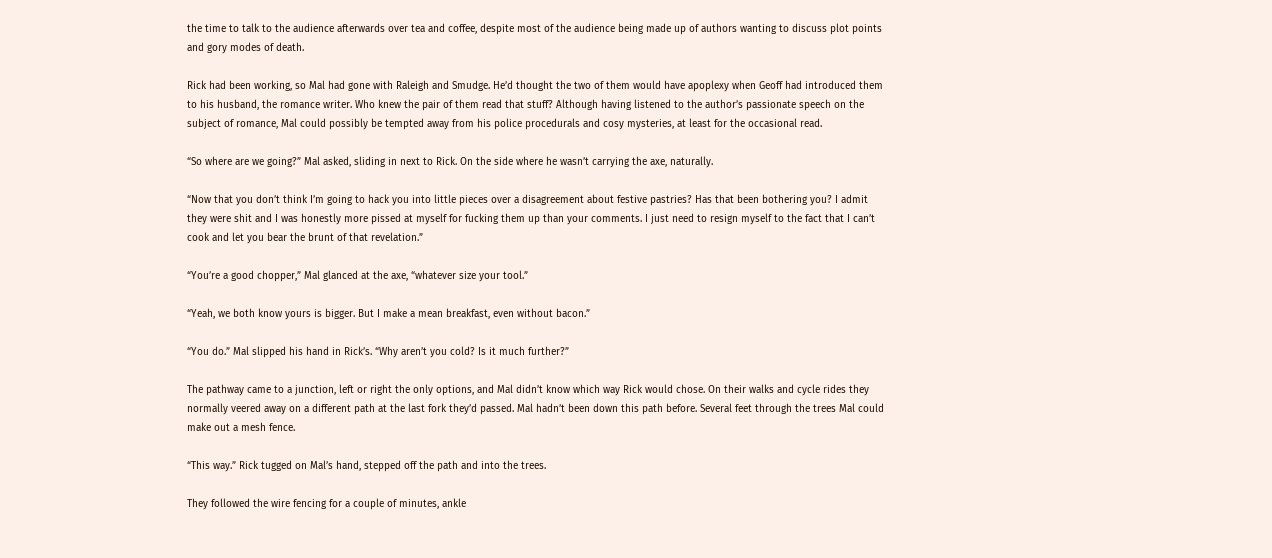the time to talk to the audience afterwards over tea and coffee, despite most of the audience being made up of authors wanting to discuss plot points and gory modes of death.

Rick had been working, so Mal had gone with Raleigh and Smudge. He’d thought the two of them would have apoplexy when Geoff had introduced them to his husband, the romance writer. Who knew the pair of them read that stuff? Although having listened to the author’s passionate speech on the subject of romance, Mal could possibly be tempted away from his police procedurals and cosy mysteries, at least for the occasional read.

“So where are we going?” Mal asked, sliding in next to Rick. On the side where he wasn’t carrying the axe, naturally.

“Now that you don’t think I’m going to hack you into little pieces over a disagreement about festive pastries? Has that been bothering you? I admit they were shit and I was honestly more pissed at myself for fucking them up than your comments. I just need to resign myself to the fact that I can’t cook and let you bear the brunt of that revelation.”

“You’re a good chopper,” Mal glanced at the axe, “whatever size your tool.”

“Yeah, we both know yours is bigger. But I make a mean breakfast, even without bacon.”

“You do.” Mal slipped his hand in Rick’s. “Why aren’t you cold? Is it much further?”

The pathway came to a junction, left or right the only options, and Mal didn’t know which way Rick would chose. On their walks and cycle rides they normally veered away on a different path at the last fork they’d passed. Mal hadn’t been down this path before. Several feet through the trees Mal could make out a mesh fence.

“This way.” Rick tugged on Mal’s hand, stepped off the path and into the trees.

They followed the wire fencing for a couple of minutes, ankle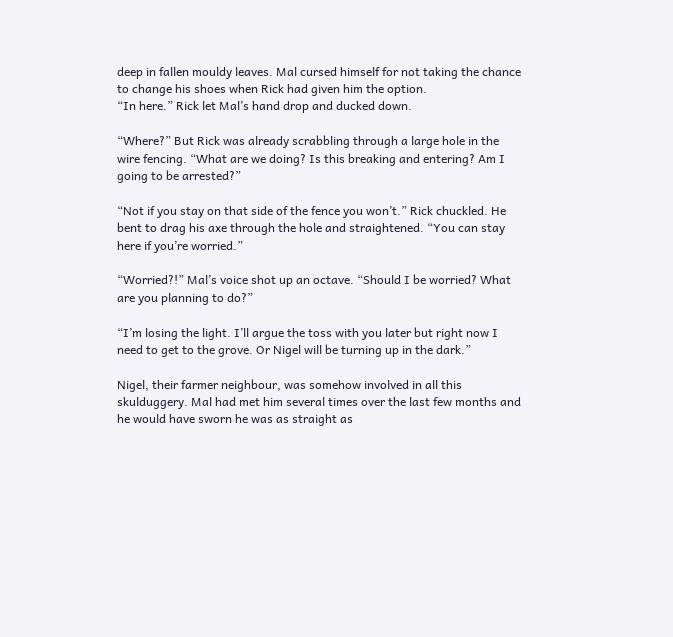deep in fallen mouldy leaves. Mal cursed himself for not taking the chance to change his shoes when Rick had given him the option.
“In here.” Rick let Mal’s hand drop and ducked down.

“Where?” But Rick was already scrabbling through a large hole in the wire fencing. “What are we doing? Is this breaking and entering? Am I going to be arrested?”

“Not if you stay on that side of the fence you won’t.” Rick chuckled. He bent to drag his axe through the hole and straightened. “You can stay here if you’re worried.”

“Worried?!” Mal’s voice shot up an octave. “Should I be worried? What are you planning to do?”

“I’m losing the light. I’ll argue the toss with you later but right now I need to get to the grove. Or Nigel will be turning up in the dark.”

Nigel, their farmer neighbour, was somehow involved in all this skulduggery. Mal had met him several times over the last few months and he would have sworn he was as straight as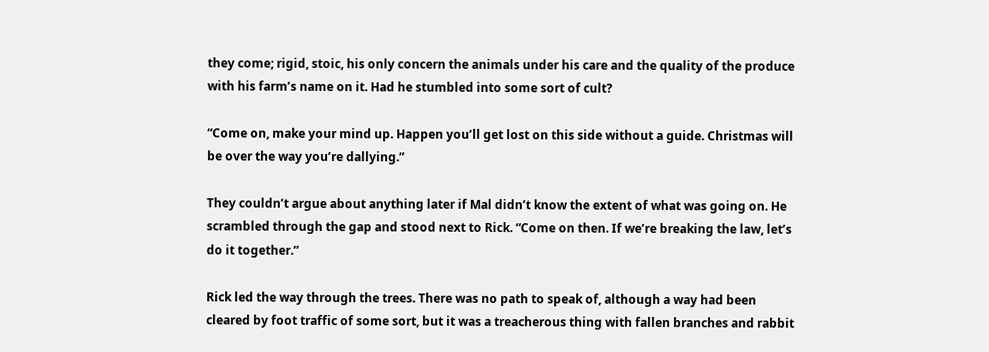they come; rigid, stoic, his only concern the animals under his care and the quality of the produce with his farm’s name on it. Had he stumbled into some sort of cult?

“Come on, make your mind up. Happen you’ll get lost on this side without a guide. Christmas will be over the way you’re dallying.”

They couldn’t argue about anything later if Mal didn’t know the extent of what was going on. He scrambled through the gap and stood next to Rick. “Come on then. If we’re breaking the law, let’s do it together.”

Rick led the way through the trees. There was no path to speak of, although a way had been cleared by foot traffic of some sort, but it was a treacherous thing with fallen branches and rabbit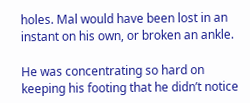holes. Mal would have been lost in an instant on his own, or broken an ankle.

He was concentrating so hard on keeping his footing that he didn’t notice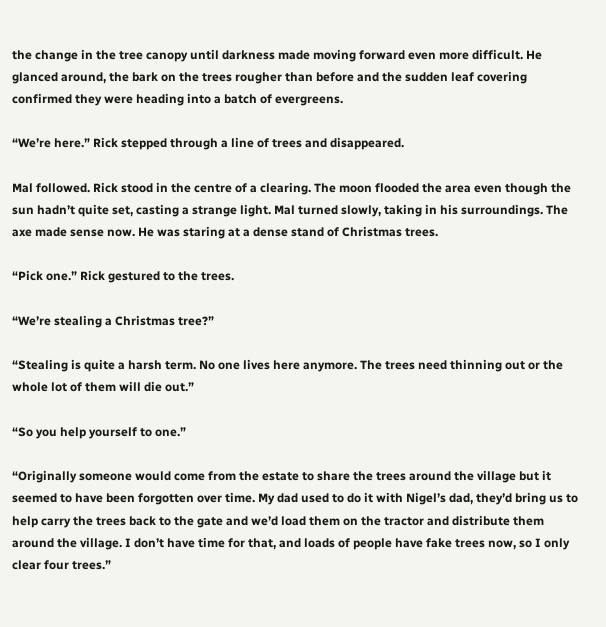the change in the tree canopy until darkness made moving forward even more difficult. He glanced around, the bark on the trees rougher than before and the sudden leaf covering confirmed they were heading into a batch of evergreens.

“We’re here.” Rick stepped through a line of trees and disappeared.

Mal followed. Rick stood in the centre of a clearing. The moon flooded the area even though the sun hadn’t quite set, casting a strange light. Mal turned slowly, taking in his surroundings. The axe made sense now. He was staring at a dense stand of Christmas trees.

“Pick one.” Rick gestured to the trees.

“We’re stealing a Christmas tree?”

“Stealing is quite a harsh term. No one lives here anymore. The trees need thinning out or the whole lot of them will die out.”

“So you help yourself to one.”

“Originally someone would come from the estate to share the trees around the village but it seemed to have been forgotten over time. My dad used to do it with Nigel’s dad, they’d bring us to help carry the trees back to the gate and we’d load them on the tractor and distribute them around the village. I don’t have time for that, and loads of people have fake trees now, so I only clear four trees.”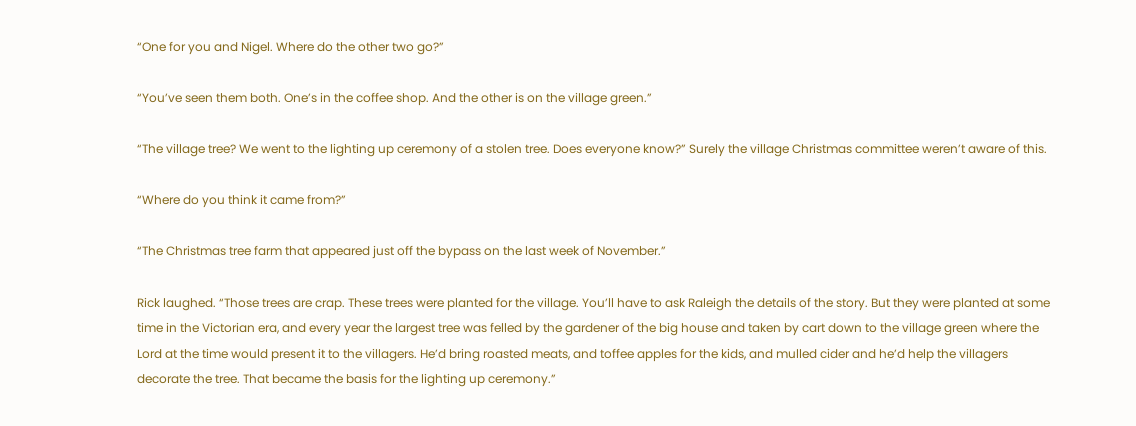“One for you and Nigel. Where do the other two go?”

“You’ve seen them both. One’s in the coffee shop. And the other is on the village green.”

“The village tree? We went to the lighting up ceremony of a stolen tree. Does everyone know?” Surely the village Christmas committee weren’t aware of this.

“Where do you think it came from?”

“The Christmas tree farm that appeared just off the bypass on the last week of November.”

Rick laughed. “Those trees are crap. These trees were planted for the village. You’ll have to ask Raleigh the details of the story. But they were planted at some time in the Victorian era, and every year the largest tree was felled by the gardener of the big house and taken by cart down to the village green where the Lord at the time would present it to the villagers. He’d bring roasted meats, and toffee apples for the kids, and mulled cider and he’d help the villagers decorate the tree. That became the basis for the lighting up ceremony.”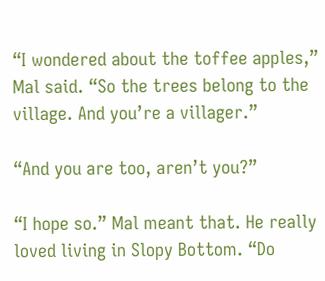“I wondered about the toffee apples,” Mal said. “So the trees belong to the village. And you’re a villager.”

“And you are too, aren’t you?”

“I hope so.” Mal meant that. He really loved living in Slopy Bottom. “Do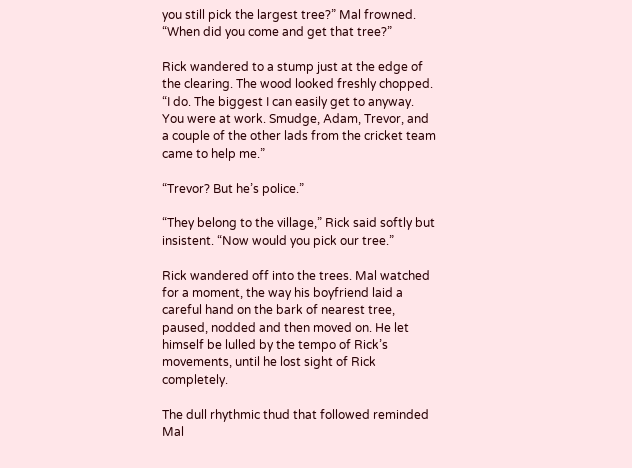you still pick the largest tree?” Mal frowned. “When did you come and get that tree?”

Rick wandered to a stump just at the edge of the clearing. The wood looked freshly chopped. “I do. The biggest I can easily get to anyway. You were at work. Smudge, Adam, Trevor, and a couple of the other lads from the cricket team came to help me.”

“Trevor? But he’s police.”

“They belong to the village,” Rick said softly but insistent. “Now would you pick our tree.”

Rick wandered off into the trees. Mal watched for a moment, the way his boyfriend laid a careful hand on the bark of nearest tree, paused, nodded and then moved on. He let himself be lulled by the tempo of Rick’s movements, until he lost sight of Rick completely.

The dull rhythmic thud that followed reminded Mal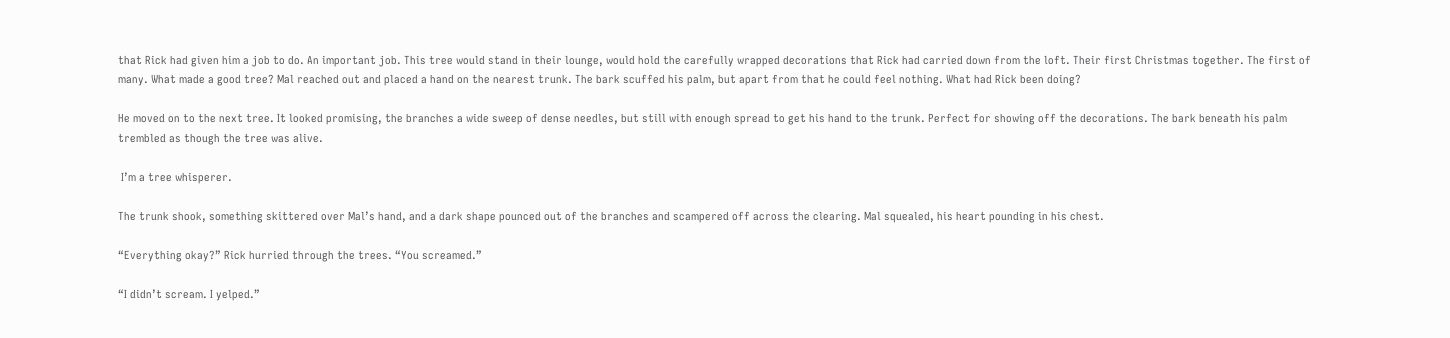that Rick had given him a job to do. An important job. This tree would stand in their lounge, would hold the carefully wrapped decorations that Rick had carried down from the loft. Their first Christmas together. The first of many. What made a good tree? Mal reached out and placed a hand on the nearest trunk. The bark scuffed his palm, but apart from that he could feel nothing. What had Rick been doing?

He moved on to the next tree. It looked promising, the branches a wide sweep of dense needles, but still with enough spread to get his hand to the trunk. Perfect for showing off the decorations. The bark beneath his palm trembled as though the tree was alive.

 I’m a tree whisperer.

The trunk shook, something skittered over Mal’s hand, and a dark shape pounced out of the branches and scampered off across the clearing. Mal squealed, his heart pounding in his chest.

“Everything okay?” Rick hurried through the trees. “You screamed.”

“I didn’t scream. I yelped.”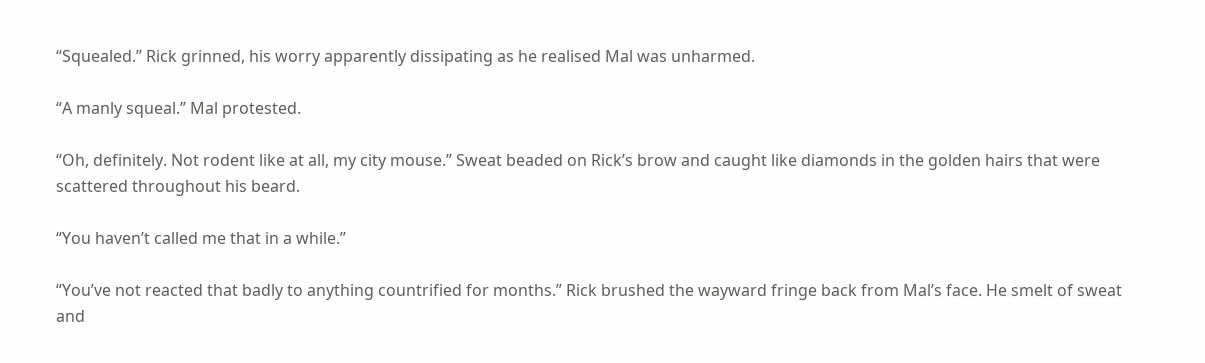“Squealed.” Rick grinned, his worry apparently dissipating as he realised Mal was unharmed.

“A manly squeal.” Mal protested.

“Oh, definitely. Not rodent like at all, my city mouse.” Sweat beaded on Rick’s brow and caught like diamonds in the golden hairs that were scattered throughout his beard.

“You haven’t called me that in a while.”

“You’ve not reacted that badly to anything countrified for months.” Rick brushed the wayward fringe back from Mal’s face. He smelt of sweat and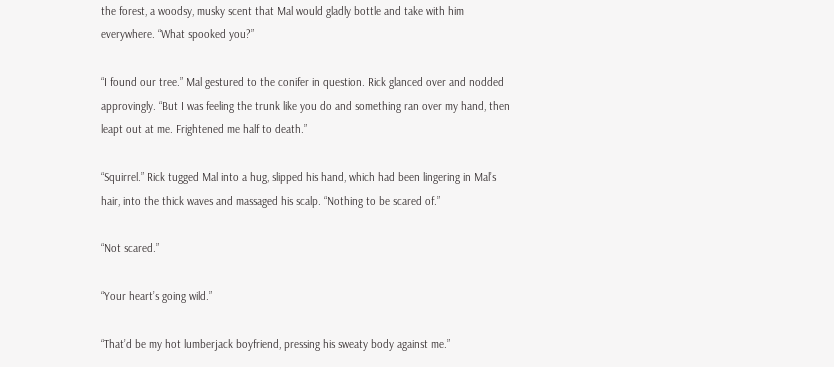the forest, a woodsy, musky scent that Mal would gladly bottle and take with him everywhere. “What spooked you?”

“I found our tree.” Mal gestured to the conifer in question. Rick glanced over and nodded approvingly. “But I was feeling the trunk like you do and something ran over my hand, then leapt out at me. Frightened me half to death.”

“Squirrel.” Rick tugged Mal into a hug, slipped his hand, which had been lingering in Mal’s hair, into the thick waves and massaged his scalp. “Nothing to be scared of.”

“Not scared.”

“Your heart’s going wild.”

“That’d be my hot lumberjack boyfriend, pressing his sweaty body against me.”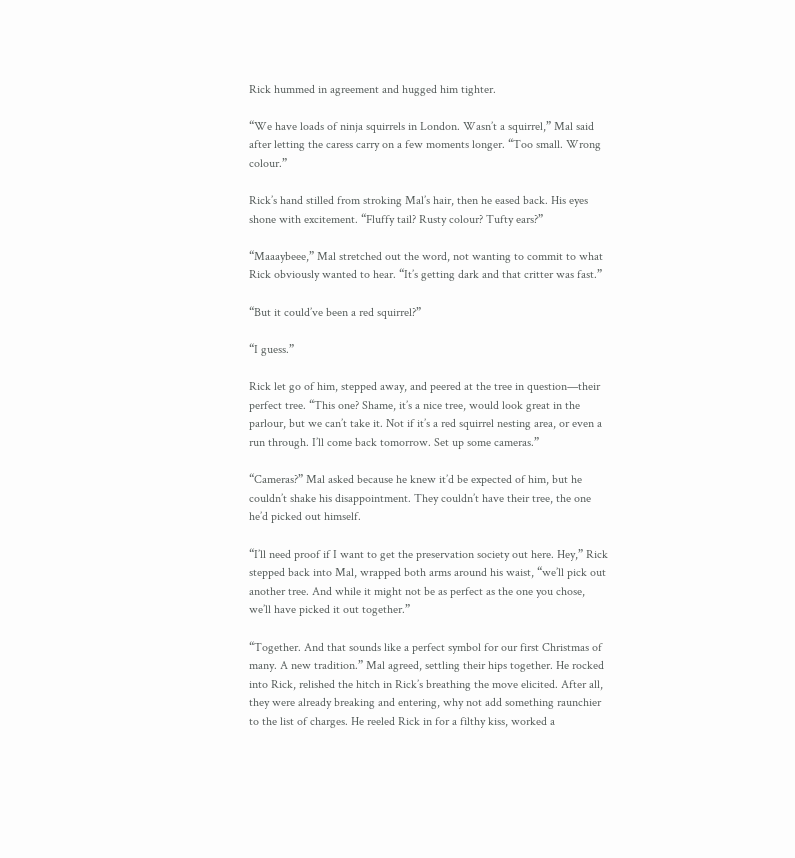Rick hummed in agreement and hugged him tighter.

“We have loads of ninja squirrels in London. Wasn’t a squirrel,” Mal said after letting the caress carry on a few moments longer. “Too small. Wrong colour.”

Rick’s hand stilled from stroking Mal’s hair, then he eased back. His eyes shone with excitement. “Fluffy tail? Rusty colour? Tufty ears?”

“Maaaybeee,” Mal stretched out the word, not wanting to commit to what Rick obviously wanted to hear. “It’s getting dark and that critter was fast.”

“But it could’ve been a red squirrel?”

“I guess.”

Rick let go of him, stepped away, and peered at the tree in question—their perfect tree. “This one? Shame, it’s a nice tree, would look great in the parlour, but we can’t take it. Not if it’s a red squirrel nesting area, or even a run through. I’ll come back tomorrow. Set up some cameras.”

“Cameras?” Mal asked because he knew it’d be expected of him, but he couldn’t shake his disappointment. They couldn’t have their tree, the one he’d picked out himself.

“I’ll need proof if I want to get the preservation society out here. Hey,” Rick stepped back into Mal, wrapped both arms around his waist, “we’ll pick out another tree. And while it might not be as perfect as the one you chose, we’ll have picked it out together.”

“Together. And that sounds like a perfect symbol for our first Christmas of many. A new tradition.” Mal agreed, settling their hips together. He rocked into Rick, relished the hitch in Rick’s breathing the move elicited. After all, they were already breaking and entering, why not add something raunchier to the list of charges. He reeled Rick in for a filthy kiss, worked a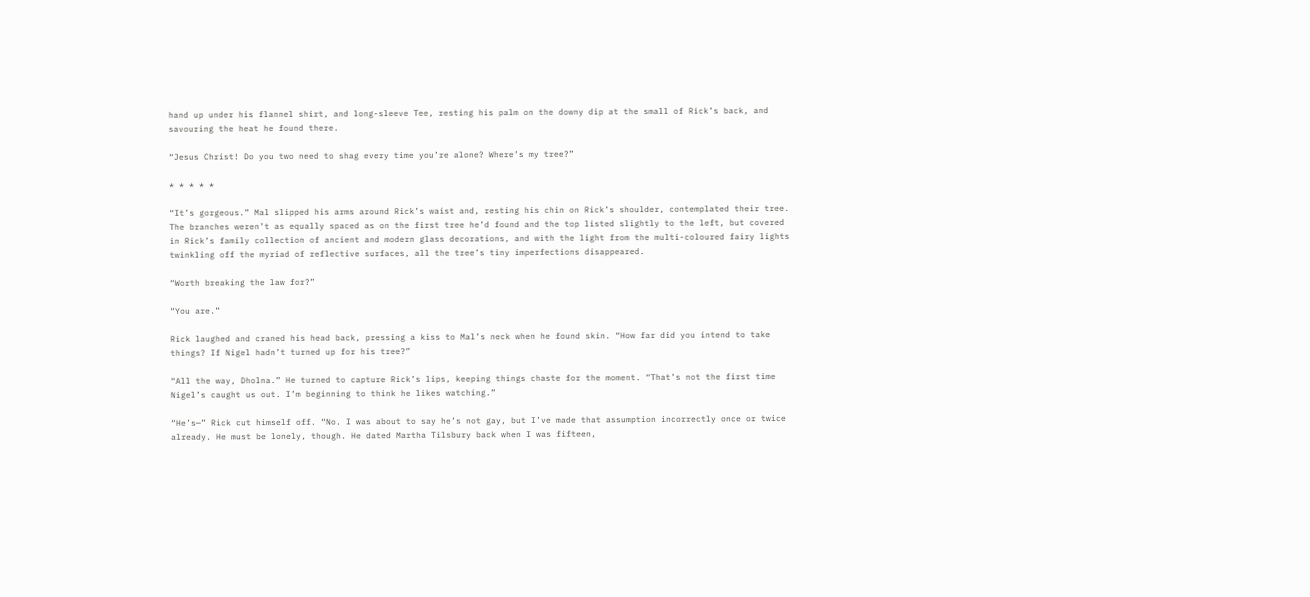hand up under his flannel shirt, and long-sleeve Tee, resting his palm on the downy dip at the small of Rick’s back, and savouring the heat he found there.

“Jesus Christ! Do you two need to shag every time you’re alone? Where’s my tree?”

* * * * *

“It’s gorgeous.” Mal slipped his arms around Rick’s waist and, resting his chin on Rick’s shoulder, contemplated their tree. The branches weren’t as equally spaced as on the first tree he’d found and the top listed slightly to the left, but covered in Rick’s family collection of ancient and modern glass decorations, and with the light from the multi-coloured fairy lights twinkling off the myriad of reflective surfaces, all the tree’s tiny imperfections disappeared.

“Worth breaking the law for?”

“You are.”

Rick laughed and craned his head back, pressing a kiss to Mal’s neck when he found skin. “How far did you intend to take things? If Nigel hadn’t turned up for his tree?”

“All the way, Dholna.” He turned to capture Rick’s lips, keeping things chaste for the moment. “That’s not the first time Nigel’s caught us out. I’m beginning to think he likes watching.”

“He’s—” Rick cut himself off. “No. I was about to say he’s not gay, but I’ve made that assumption incorrectly once or twice already. He must be lonely, though. He dated Martha Tilsbury back when I was fifteen,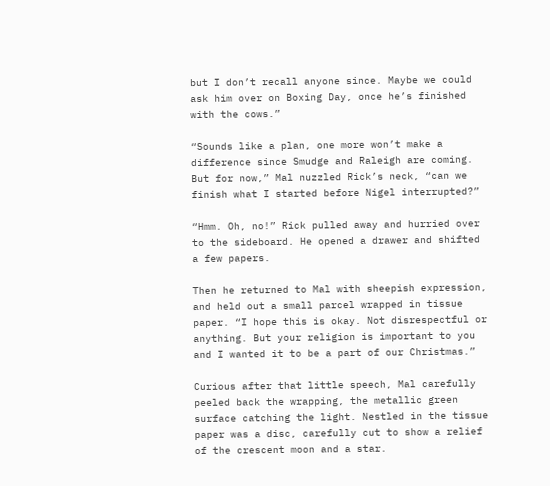but I don’t recall anyone since. Maybe we could ask him over on Boxing Day, once he’s finished with the cows.”

“Sounds like a plan, one more won’t make a difference since Smudge and Raleigh are coming. But for now,” Mal nuzzled Rick’s neck, “can we finish what I started before Nigel interrupted?”

“Hmm. Oh, no!” Rick pulled away and hurried over to the sideboard. He opened a drawer and shifted a few papers.

Then he returned to Mal with sheepish expression, and held out a small parcel wrapped in tissue paper. “I hope this is okay. Not disrespectful or anything. But your religion is important to you and I wanted it to be a part of our Christmas.”

Curious after that little speech, Mal carefully peeled back the wrapping, the metallic green surface catching the light. Nestled in the tissue paper was a disc, carefully cut to show a relief of the crescent moon and a star.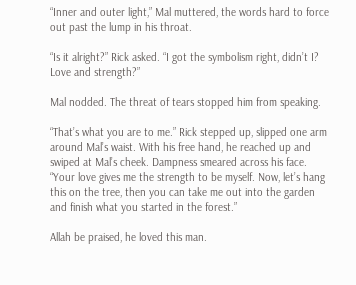“Inner and outer light,” Mal muttered, the words hard to force out past the lump in his throat.

“Is it alright?” Rick asked. “I got the symbolism right, didn’t I? Love and strength?”

Mal nodded. The threat of tears stopped him from speaking.

“That’s what you are to me.” Rick stepped up, slipped one arm around Mal’s waist. With his free hand, he reached up and swiped at Mal’s cheek. Dampness smeared across his face. “Your love gives me the strength to be myself. Now, let’s hang this on the tree, then you can take me out into the garden and finish what you started in the forest.”

Allah be praised, he loved this man.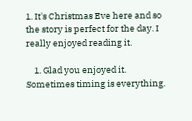1. It's Christmas Eve here and so the story is perfect for the day. I really enjoyed reading it.

    1. Glad you enjoyed it. Sometimes timing is everything.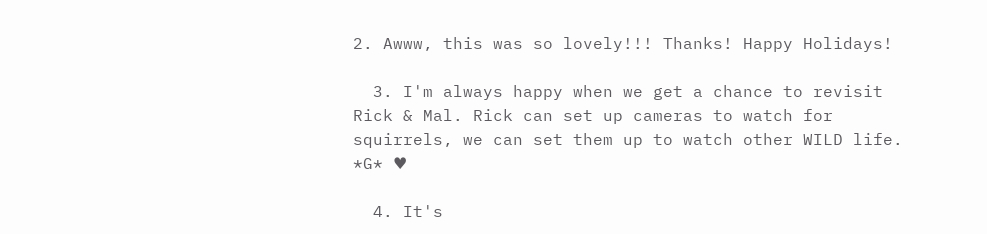2. Awww, this was so lovely!!! Thanks! Happy Holidays!

  3. I'm always happy when we get a chance to revisit Rick & Mal. Rick can set up cameras to watch for squirrels, we can set them up to watch other WILD life. *G* ♥

  4. It's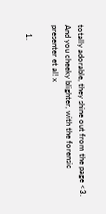totally adorable, they shine out from the page <3. And you cheeky blighter, with the forensic presenter et al! x

    1.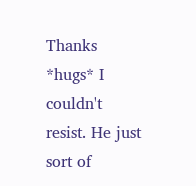Thanks *hugs* I couldn't resist. He just sort of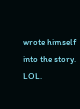wrote himself into the story. LOL.